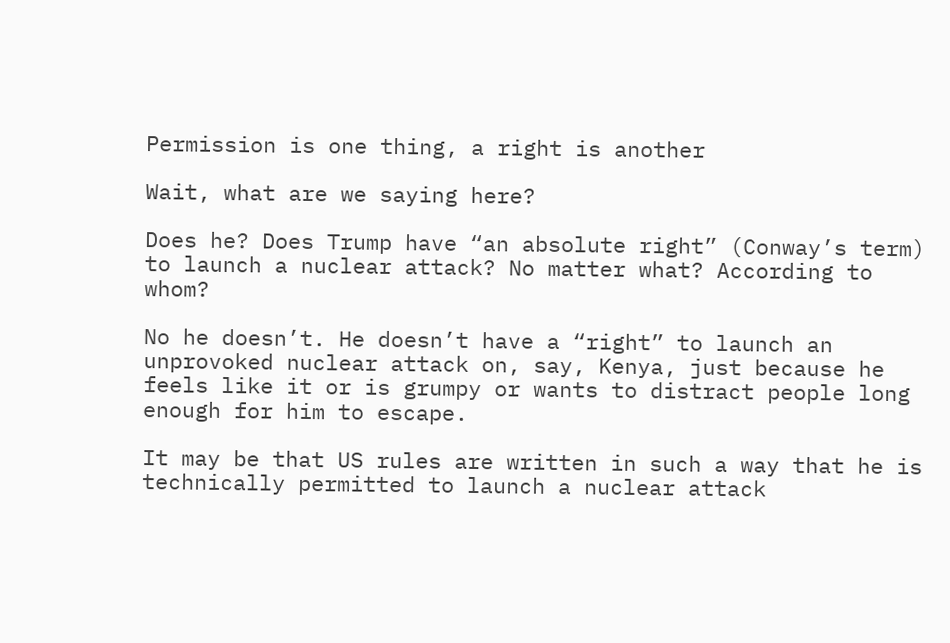Permission is one thing, a right is another

Wait, what are we saying here?

Does he? Does Trump have “an absolute right” (Conway’s term) to launch a nuclear attack? No matter what? According to whom?

No he doesn’t. He doesn’t have a “right” to launch an unprovoked nuclear attack on, say, Kenya, just because he feels like it or is grumpy or wants to distract people long enough for him to escape.

It may be that US rules are written in such a way that he is technically permitted to launch a nuclear attack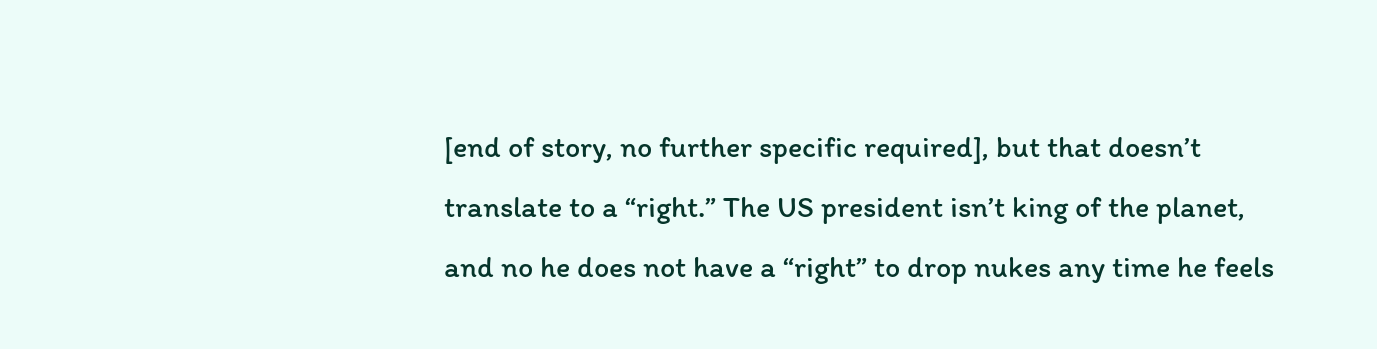[end of story, no further specific required], but that doesn’t translate to a “right.” The US president isn’t king of the planet, and no he does not have a “right” to drop nukes any time he feels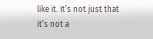like it. It’s not just that it’s not a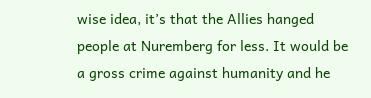wise idea, it’s that the Allies hanged people at Nuremberg for less. It would be a gross crime against humanity and he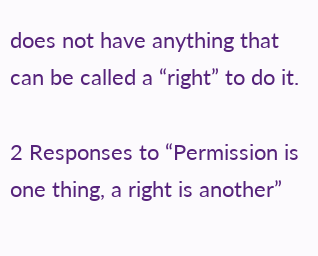does not have anything that can be called a “right” to do it.

2 Responses to “Permission is one thing, a right is another”